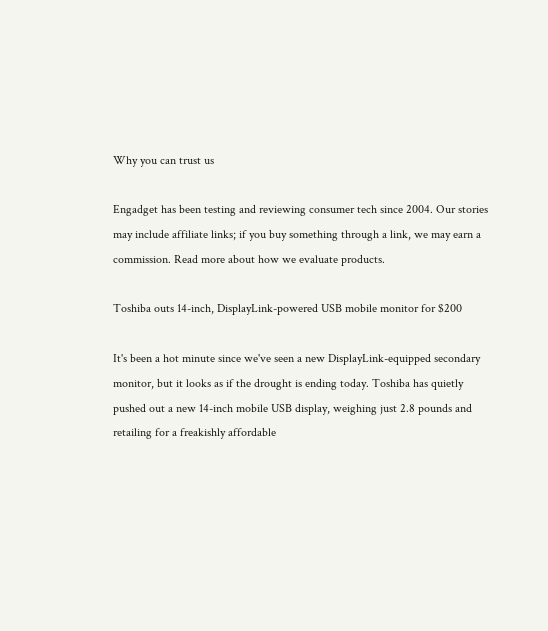Why you can trust us

Engadget has been testing and reviewing consumer tech since 2004. Our stories may include affiliate links; if you buy something through a link, we may earn a commission. Read more about how we evaluate products.

Toshiba outs 14-inch, DisplayLink-powered USB mobile monitor for $200

It's been a hot minute since we've seen a new DisplayLink-equipped secondary monitor, but it looks as if the drought is ending today. Toshiba has quietly pushed out a new 14-inch mobile USB display, weighing just 2.8 pounds and retailing for a freakishly affordable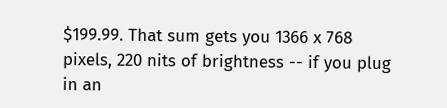$199.99. That sum gets you 1366 x 768 pixels, 220 nits of brightness -- if you plug in an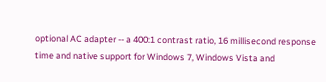optional AC adapter -- a 400:1 contrast ratio, 16 millisecond response time and native support for Windows 7, Windows Vista and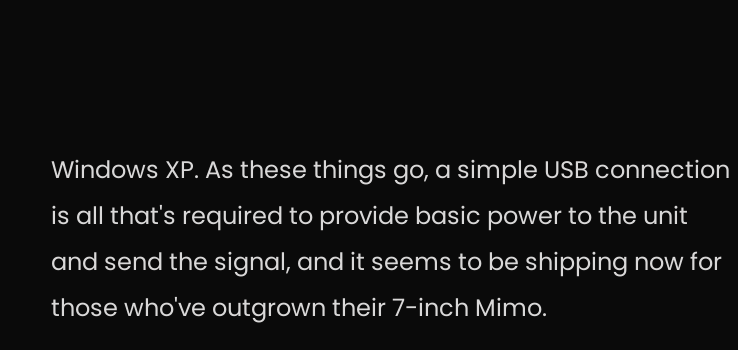Windows XP. As these things go, a simple USB connection is all that's required to provide basic power to the unit and send the signal, and it seems to be shipping now for those who've outgrown their 7-inch Mimo.